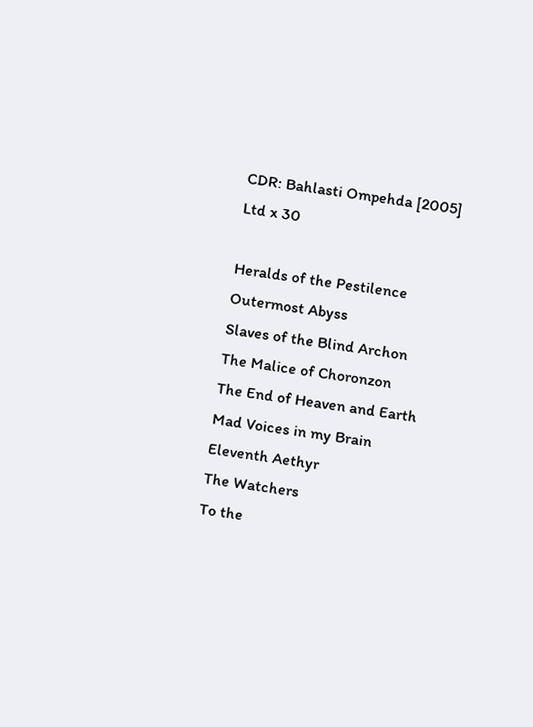CDR: Bahlasti Ompehda [2005]
Ltd x 30

Heralds of the Pestilence
Outermost Abyss
Slaves of the Blind Archon
The Malice of Choronzon
The End of Heaven and Earth
Mad Voices in my Brain
Eleventh Aethyr
The Watchers
To the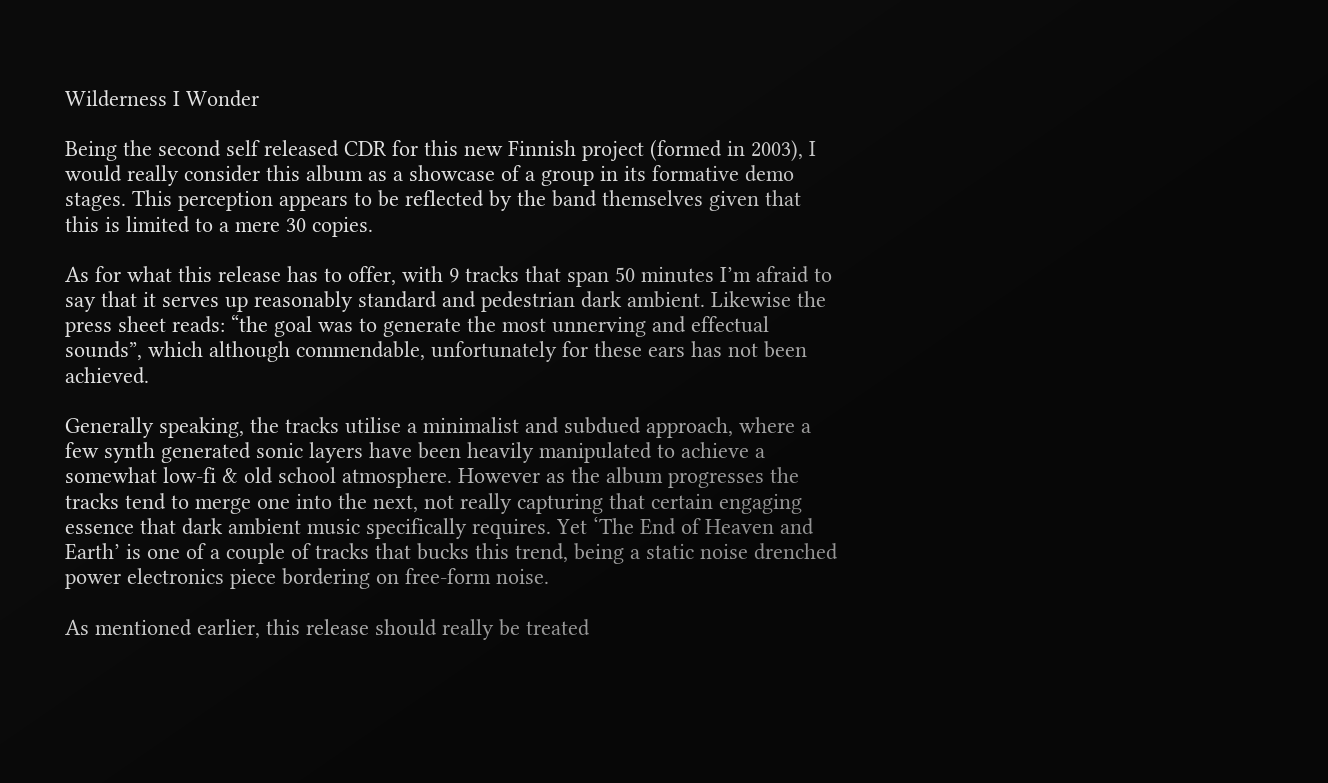Wilderness I Wonder

Being the second self released CDR for this new Finnish project (formed in 2003), I would really consider this album as a showcase of a group in its formative demo stages. This perception appears to be reflected by the band themselves given that this is limited to a mere 30 copies.

As for what this release has to offer, with 9 tracks that span 50 minutes I’m afraid to say that it serves up reasonably standard and pedestrian dark ambient. Likewise the press sheet reads: “the goal was to generate the most unnerving and effectual sounds”, which although commendable, unfortunately for these ears has not been achieved.

Generally speaking, the tracks utilise a minimalist and subdued approach, where a few synth generated sonic layers have been heavily manipulated to achieve a somewhat low-fi & old school atmosphere. However as the album progresses the tracks tend to merge one into the next, not really capturing that certain engaging essence that dark ambient music specifically requires. Yet ‘The End of Heaven and Earth’ is one of a couple of tracks that bucks this trend, being a static noise drenched power electronics piece bordering on free-form noise.

As mentioned earlier, this release should really be treated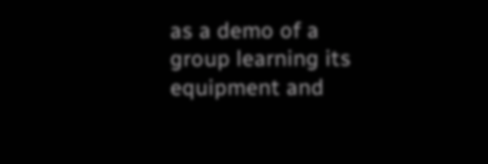as a demo of a group learning its equipment and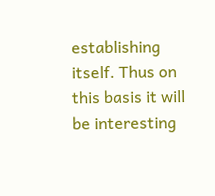establishing itself. Thus on this basis it will be interesting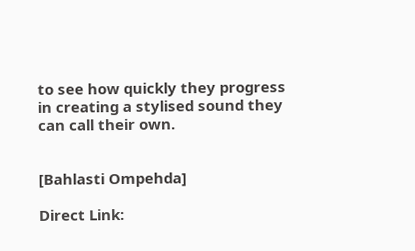to see how quickly they progress in creating a stylised sound they can call their own.


[Bahlasti Ompehda]

Direct Link: